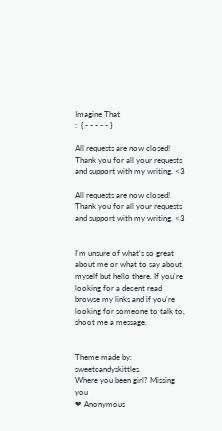Imagine That
:  { - - - - - }

All requests are now closed! Thank you for all your requests and support with my writing. <3

All requests are now closed! Thank you for all your requests and support with my writing. <3


I'm unsure of what's so great about me or what to say about myself but hello there. If you're looking for a decent read browse my links and if you're looking for someone to talk to, shoot me a message.


Theme made by: sweetcandyskittles.
Where you been girl? Missing you
❤ Anonymous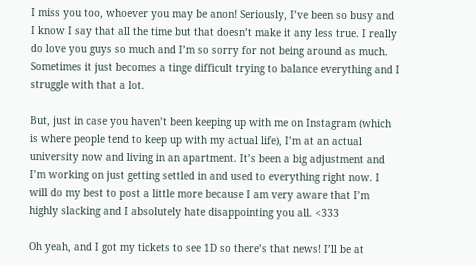I miss you too, whoever you may be anon! Seriously, I’ve been so busy and I know I say that all the time but that doesn’t make it any less true. I really do love you guys so much and I’m so sorry for not being around as much. Sometimes it just becomes a tinge difficult trying to balance everything and I struggle with that a lot.

But, just in case you haven’t been keeping up with me on Instagram (which is where people tend to keep up with my actual life), I’m at an actual university now and living in an apartment. It’s been a big adjustment and I’m working on just getting settled in and used to everything right now. I will do my best to post a little more because I am very aware that I’m highly slacking and I absolutely hate disappointing you all. <333

Oh yeah, and I got my tickets to see 1D so there’s that news! I’ll be at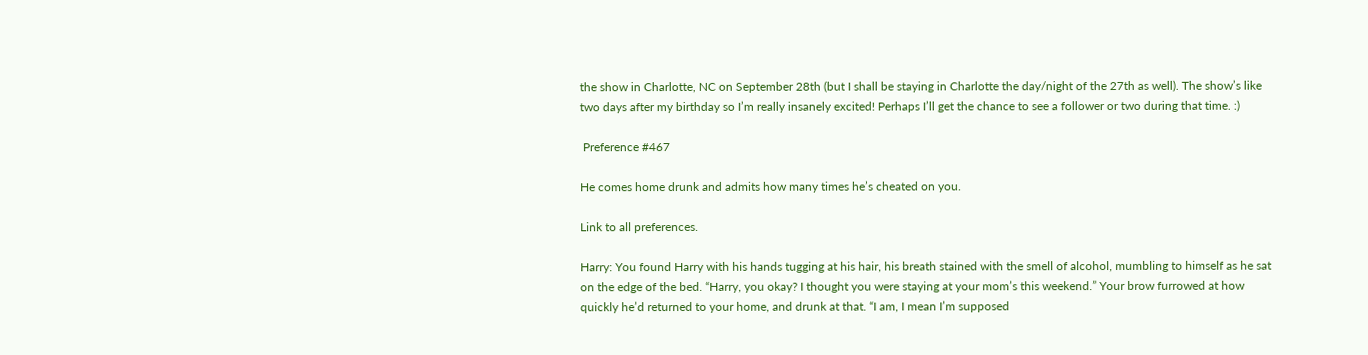the show in Charlotte, NC on September 28th (but I shall be staying in Charlotte the day/night of the 27th as well). The show’s like two days after my birthday so I’m really insanely excited! Perhaps I’ll get the chance to see a follower or two during that time. :)

 Preference #467

He comes home drunk and admits how many times he’s cheated on you.

Link to all preferences.

Harry: You found Harry with his hands tugging at his hair, his breath stained with the smell of alcohol, mumbling to himself as he sat on the edge of the bed. “Harry, you okay? I thought you were staying at your mom’s this weekend.” Your brow furrowed at how quickly he’d returned to your home, and drunk at that. “I am, I mean I’m supposed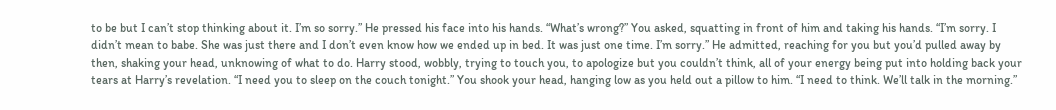to be but I can’t stop thinking about it. I’m so sorry.” He pressed his face into his hands. “What’s wrong?” You asked, squatting in front of him and taking his hands. “I’m sorry. I didn’t mean to babe. She was just there and I don’t even know how we ended up in bed. It was just one time. I’m sorry.” He admitted, reaching for you but you’d pulled away by then, shaking your head, unknowing of what to do. Harry stood, wobbly, trying to touch you, to apologize but you couldn’t think, all of your energy being put into holding back your tears at Harry’s revelation. “I need you to sleep on the couch tonight.” You shook your head, hanging low as you held out a pillow to him. “I need to think. We’ll talk in the morning.”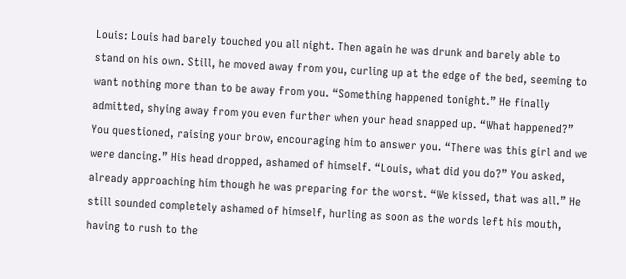Louis: Louis had barely touched you all night. Then again he was drunk and barely able to stand on his own. Still, he moved away from you, curling up at the edge of the bed, seeming to want nothing more than to be away from you. “Something happened tonight.” He finally admitted, shying away from you even further when your head snapped up. “What happened?” You questioned, raising your brow, encouraging him to answer you. “There was this girl and we were dancing.” His head dropped, ashamed of himself. “Louis, what did you do?” You asked, already approaching him though he was preparing for the worst. “We kissed, that was all.” He still sounded completely ashamed of himself, hurling as soon as the words left his mouth, having to rush to the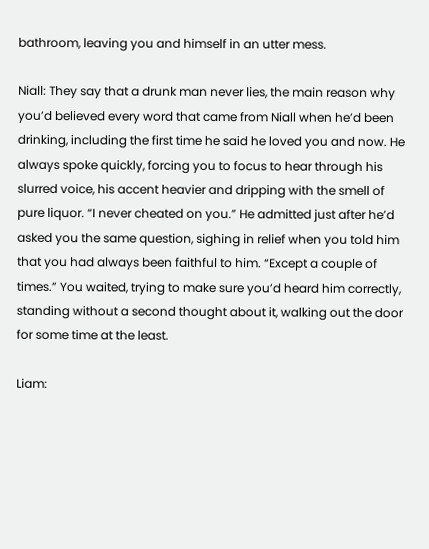bathroom, leaving you and himself in an utter mess.

Niall: They say that a drunk man never lies, the main reason why you’d believed every word that came from Niall when he’d been drinking, including the first time he said he loved you and now. He always spoke quickly, forcing you to focus to hear through his slurred voice, his accent heavier and dripping with the smell of pure liquor. “I never cheated on you.” He admitted just after he’d asked you the same question, sighing in relief when you told him that you had always been faithful to him. “Except a couple of times.” You waited, trying to make sure you’d heard him correctly, standing without a second thought about it, walking out the door for some time at the least.

Liam: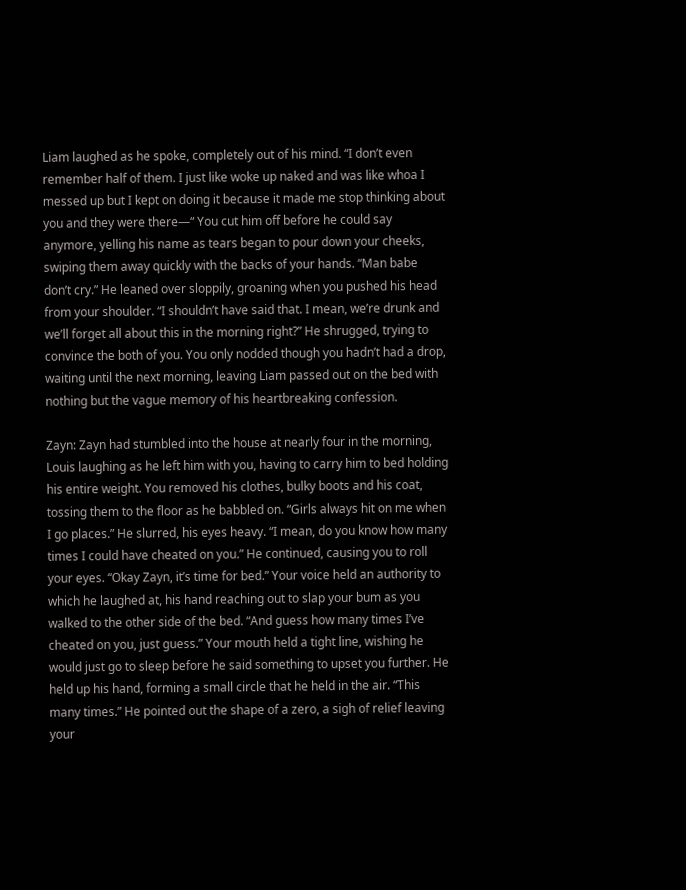Liam laughed as he spoke, completely out of his mind. “I don’t even remember half of them. I just like woke up naked and was like whoa I messed up but I kept on doing it because it made me stop thinking about you and they were there—“ You cut him off before he could say anymore, yelling his name as tears began to pour down your cheeks, swiping them away quickly with the backs of your hands. “Man babe don’t cry.” He leaned over sloppily, groaning when you pushed his head from your shoulder. “I shouldn’t have said that. I mean, we’re drunk and we’ll forget all about this in the morning right?” He shrugged, trying to convince the both of you. You only nodded though you hadn’t had a drop, waiting until the next morning, leaving Liam passed out on the bed with nothing but the vague memory of his heartbreaking confession.

Zayn: Zayn had stumbled into the house at nearly four in the morning, Louis laughing as he left him with you, having to carry him to bed holding his entire weight. You removed his clothes, bulky boots and his coat, tossing them to the floor as he babbled on. “Girls always hit on me when I go places.” He slurred, his eyes heavy. “I mean, do you know how many times I could have cheated on you.” He continued, causing you to roll your eyes. “Okay Zayn, it’s time for bed.” Your voice held an authority to which he laughed at, his hand reaching out to slap your bum as you walked to the other side of the bed. “And guess how many times I’ve cheated on you, just guess.” Your mouth held a tight line, wishing he would just go to sleep before he said something to upset you further. He held up his hand, forming a small circle that he held in the air. “This many times.” He pointed out the shape of a zero, a sigh of relief leaving your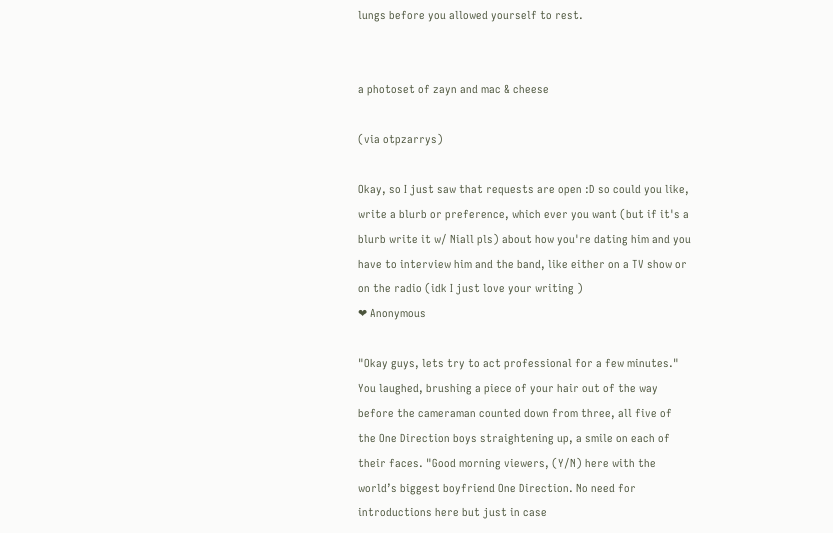lungs before you allowed yourself to rest.


a photoset of zayn and mac & cheese

(via otpzarrys)

Okay, so I just saw that requests are open :D so could you like, write a blurb or preference, which ever you want (but if it's a blurb write it w/ Niall pls) about how you're dating him and you have to interview him and the band, like either on a TV show or on the radio (idk I just love your writing )
❤ Anonymous

"Okay guys, lets try to act professional for a few minutes." You laughed, brushing a piece of your hair out of the way before the cameraman counted down from three, all five of the One Direction boys straightening up, a smile on each of their faces. "Good morning viewers, (Y/N) here with the world’s biggest boyfriend One Direction. No need for introductions here but just in case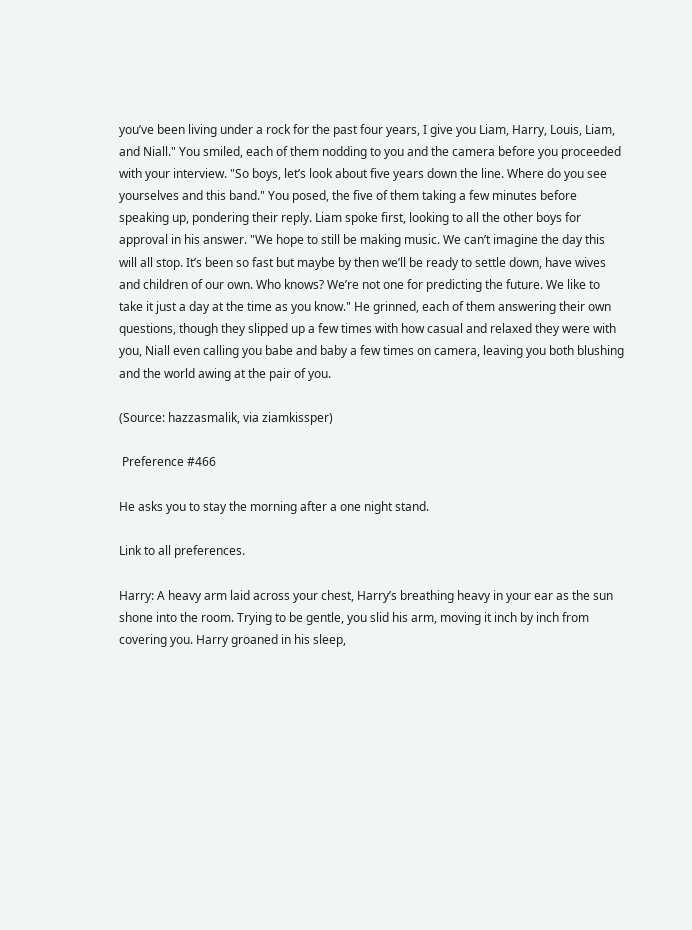you’ve been living under a rock for the past four years, I give you Liam, Harry, Louis, Liam, and Niall." You smiled, each of them nodding to you and the camera before you proceeded with your interview. "So boys, let’s look about five years down the line. Where do you see yourselves and this band." You posed, the five of them taking a few minutes before speaking up, pondering their reply. Liam spoke first, looking to all the other boys for approval in his answer. "We hope to still be making music. We can’t imagine the day this will all stop. It’s been so fast but maybe by then we’ll be ready to settle down, have wives and children of our own. Who knows? We’re not one for predicting the future. We like to take it just a day at the time as you know." He grinned, each of them answering their own questions, though they slipped up a few times with how casual and relaxed they were with you, Niall even calling you babe and baby a few times on camera, leaving you both blushing and the world awing at the pair of you.

(Source: hazzasmalik, via ziamkissper)

 Preference #466

He asks you to stay the morning after a one night stand.

Link to all preferences.

Harry: A heavy arm laid across your chest, Harry’s breathing heavy in your ear as the sun shone into the room. Trying to be gentle, you slid his arm, moving it inch by inch from covering you. Harry groaned in his sleep,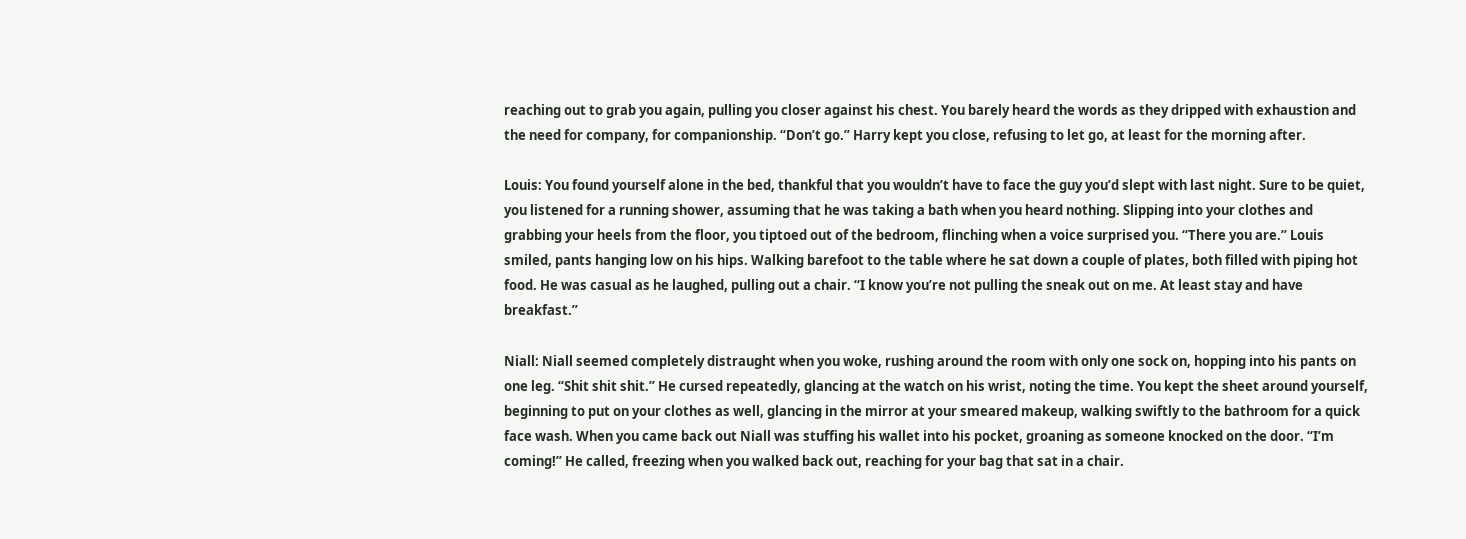reaching out to grab you again, pulling you closer against his chest. You barely heard the words as they dripped with exhaustion and the need for company, for companionship. “Don’t go.” Harry kept you close, refusing to let go, at least for the morning after.

Louis: You found yourself alone in the bed, thankful that you wouldn’t have to face the guy you’d slept with last night. Sure to be quiet, you listened for a running shower, assuming that he was taking a bath when you heard nothing. Slipping into your clothes and grabbing your heels from the floor, you tiptoed out of the bedroom, flinching when a voice surprised you. “There you are.” Louis smiled, pants hanging low on his hips. Walking barefoot to the table where he sat down a couple of plates, both filled with piping hot food. He was casual as he laughed, pulling out a chair. “I know you’re not pulling the sneak out on me. At least stay and have breakfast.”

Niall: Niall seemed completely distraught when you woke, rushing around the room with only one sock on, hopping into his pants on one leg. “Shit shit shit.” He cursed repeatedly, glancing at the watch on his wrist, noting the time. You kept the sheet around yourself, beginning to put on your clothes as well, glancing in the mirror at your smeared makeup, walking swiftly to the bathroom for a quick face wash. When you came back out Niall was stuffing his wallet into his pocket, groaning as someone knocked on the door. “I’m coming!” He called, freezing when you walked back out, reaching for your bag that sat in a chair.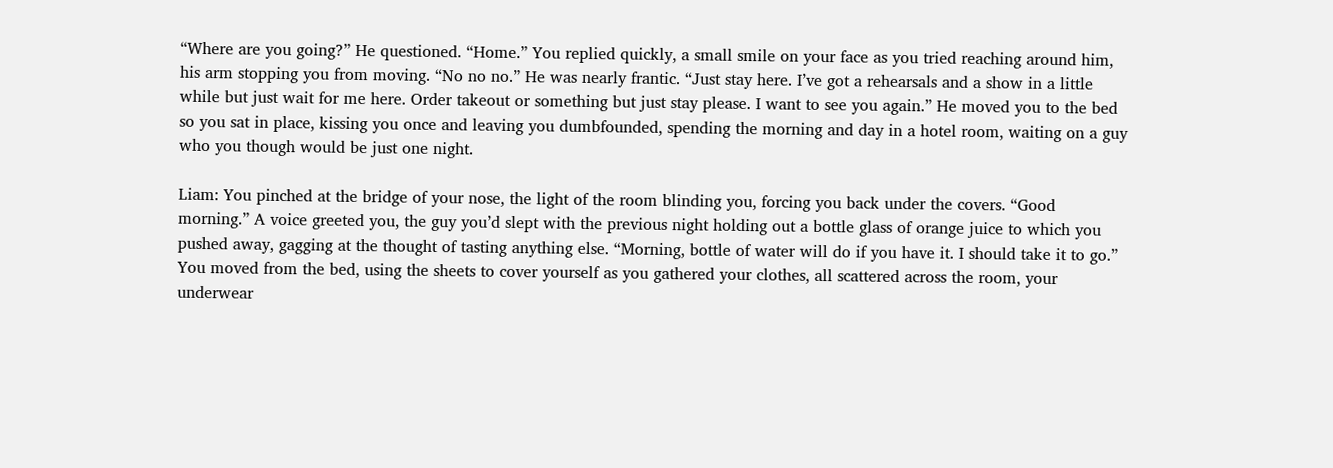“Where are you going?” He questioned. “Home.” You replied quickly, a small smile on your face as you tried reaching around him, his arm stopping you from moving. “No no no.” He was nearly frantic. “Just stay here. I’ve got a rehearsals and a show in a little while but just wait for me here. Order takeout or something but just stay please. I want to see you again.” He moved you to the bed so you sat in place, kissing you once and leaving you dumbfounded, spending the morning and day in a hotel room, waiting on a guy who you though would be just one night.

Liam: You pinched at the bridge of your nose, the light of the room blinding you, forcing you back under the covers. “Good morning.” A voice greeted you, the guy you’d slept with the previous night holding out a bottle glass of orange juice to which you pushed away, gagging at the thought of tasting anything else. “Morning, bottle of water will do if you have it. I should take it to go.” You moved from the bed, using the sheets to cover yourself as you gathered your clothes, all scattered across the room, your underwear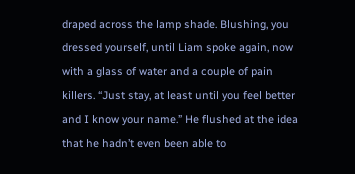draped across the lamp shade. Blushing, you dressed yourself, until Liam spoke again, now with a glass of water and a couple of pain killers. “Just stay, at least until you feel better and I know your name.” He flushed at the idea that he hadn’t even been able to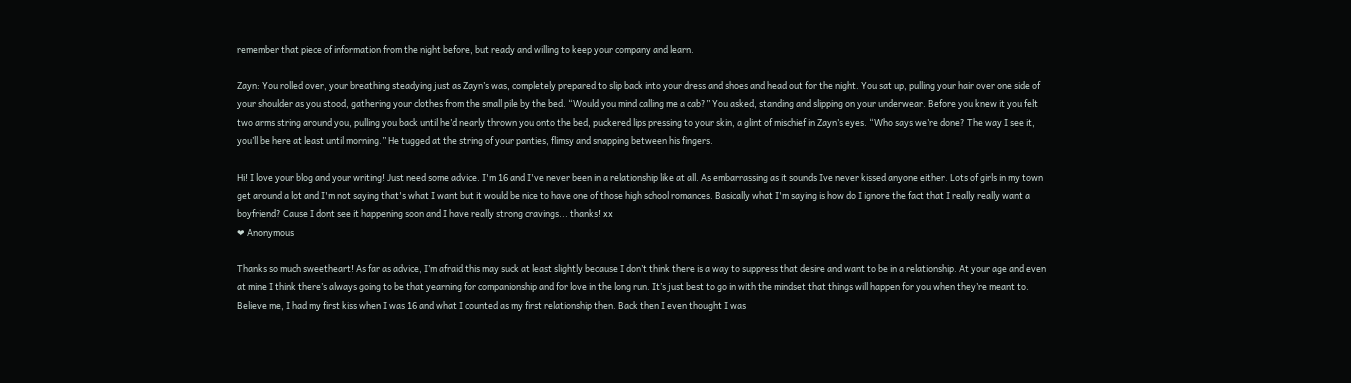remember that piece of information from the night before, but ready and willing to keep your company and learn.

Zayn: You rolled over, your breathing steadying just as Zayn’s was, completely prepared to slip back into your dress and shoes and head out for the night. You sat up, pulling your hair over one side of your shoulder as you stood, gathering your clothes from the small pile by the bed. “Would you mind calling me a cab?” You asked, standing and slipping on your underwear. Before you knew it you felt two arms string around you, pulling you back until he’d nearly thrown you onto the bed, puckered lips pressing to your skin, a glint of mischief in Zayn’s eyes. “Who says we’re done? The way I see it, you’ll be here at least until morning.” He tugged at the string of your panties, flimsy and snapping between his fingers.

Hi! I love your blog and your writing! Just need some advice. I'm 16 and I've never been in a relationship like at all. As embarrassing as it sounds Ive never kissed anyone either. Lots of girls in my town get around a lot and I'm not saying that's what I want but it would be nice to have one of those high school romances. Basically what I'm saying is how do I ignore the fact that I really really want a boyfriend? Cause I dont see it happening soon and I have really strong cravings... thanks! xx
❤ Anonymous

Thanks so much sweetheart! As far as advice, I’m afraid this may suck at least slightly because I don’t think there is a way to suppress that desire and want to be in a relationship. At your age and even at mine I think there’s always going to be that yearning for companionship and for love in the long run. It’s just best to go in with the mindset that things will happen for you when they’re meant to. Believe me, I had my first kiss when I was 16 and what I counted as my first relationship then. Back then I even thought I was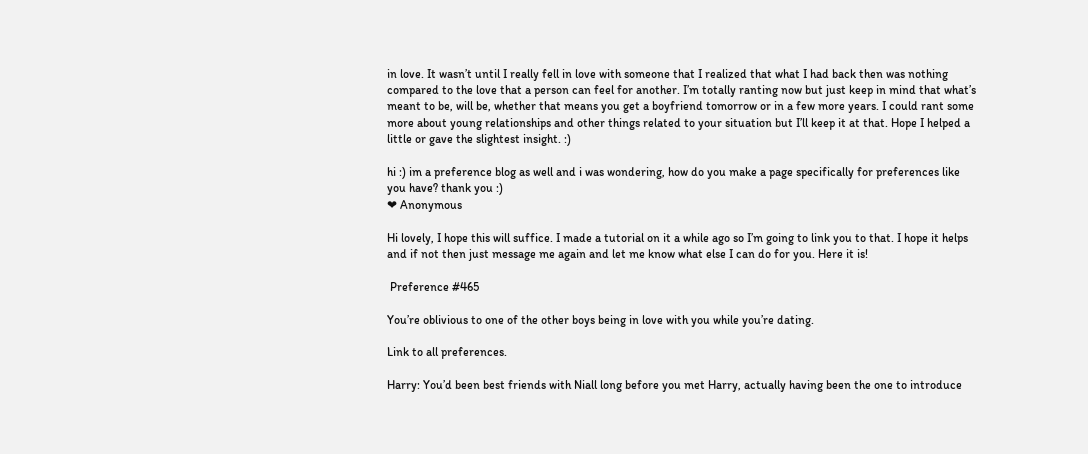in love. It wasn’t until I really fell in love with someone that I realized that what I had back then was nothing compared to the love that a person can feel for another. I’m totally ranting now but just keep in mind that what’s meant to be, will be, whether that means you get a boyfriend tomorrow or in a few more years. I could rant some more about young relationships and other things related to your situation but I’ll keep it at that. Hope I helped a little or gave the slightest insight. :)

hi :) im a preference blog as well and i was wondering, how do you make a page specifically for preferences like you have? thank you :)
❤ Anonymous

Hi lovely, I hope this will suffice. I made a tutorial on it a while ago so I’m going to link you to that. I hope it helps and if not then just message me again and let me know what else I can do for you. Here it is!

 Preference #465

You’re oblivious to one of the other boys being in love with you while you’re dating.

Link to all preferences.

Harry: You’d been best friends with Niall long before you met Harry, actually having been the one to introduce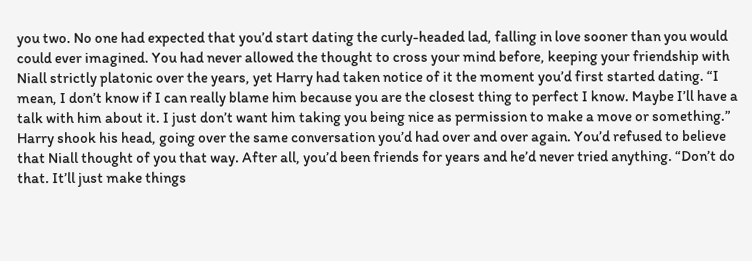you two. No one had expected that you’d start dating the curly-headed lad, falling in love sooner than you would could ever imagined. You had never allowed the thought to cross your mind before, keeping your friendship with Niall strictly platonic over the years, yet Harry had taken notice of it the moment you’d first started dating. “I mean, I don’t know if I can really blame him because you are the closest thing to perfect I know. Maybe I’ll have a talk with him about it. I just don’t want him taking you being nice as permission to make a move or something.” Harry shook his head, going over the same conversation you’d had over and over again. You’d refused to believe that Niall thought of you that way. After all, you’d been friends for years and he’d never tried anything. “Don’t do that. It’ll just make things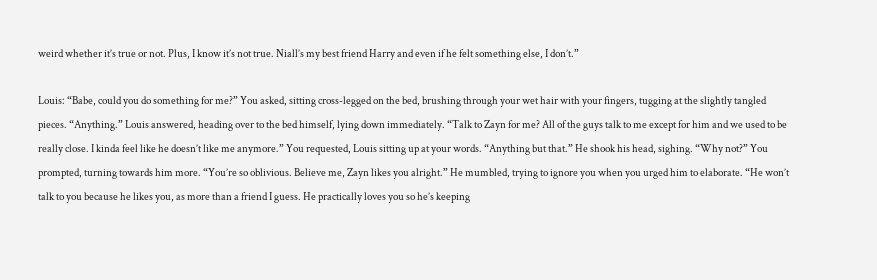weird whether it’s true or not. Plus, I know it’s not true. Niall’s my best friend Harry and even if he felt something else, I don’t.”

Louis: “Babe, could you do something for me?” You asked, sitting cross-legged on the bed, brushing through your wet hair with your fingers, tugging at the slightly tangled pieces. “Anything.” Louis answered, heading over to the bed himself, lying down immediately. “Talk to Zayn for me? All of the guys talk to me except for him and we used to be really close. I kinda feel like he doesn’t like me anymore.” You requested, Louis sitting up at your words. “Anything but that.” He shook his head, sighing. “Why not?” You prompted, turning towards him more. “You’re so oblivious. Believe me, Zayn likes you alright.” He mumbled, trying to ignore you when you urged him to elaborate. “He won’t talk to you because he likes you, as more than a friend I guess. He practically loves you so he’s keeping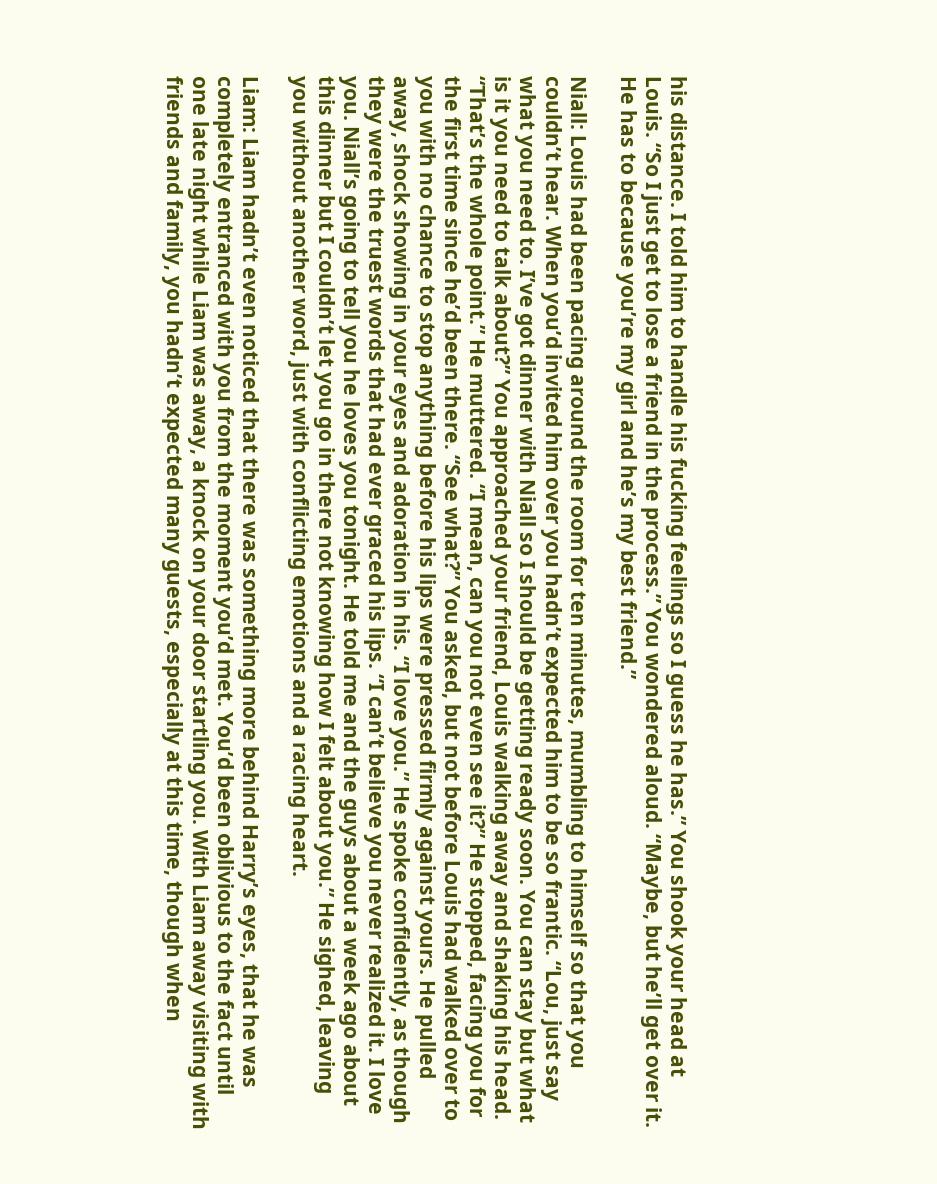his distance. I told him to handle his fucking feelings so I guess he has.” You shook your head at Louis. “So I just get to lose a friend in the process.” You wondered aloud. “Maybe, but he’ll get over it. He has to because you’re my girl and he’s my best friend.”

Niall: Louis had been pacing around the room for ten minutes, mumbling to himself so that you couldn’t hear. When you’d invited him over you hadn’t expected him to be so frantic. “Lou, just say what you need to. I’ve got dinner with Niall so I should be getting ready soon. You can stay but what is it you need to talk about?” You approached your friend, Louis walking away and shaking his head. “That’s the whole point.” He muttered. “I mean, can you not even see it?” He stopped, facing you for the first time since he’d been there. “See what?” You asked, but not before Louis had walked over to you with no chance to stop anything before his lips were pressed firmly against yours. He pulled away, shock showing in your eyes and adoration in his. “I love you.” He spoke confidently, as though they were the truest words that had ever graced his lips. “I can’t believe you never realized it. I love you. Niall’s going to tell you he loves you tonight. He told me and the guys about a week ago about this dinner but I couldn’t let you go in there not knowing how I felt about you.” He sighed, leaving you without another word, just with conflicting emotions and a racing heart.

Liam: Liam hadn’t even noticed that there was something more behind Harry’s eyes, that he was completely entranced with you from the moment you’d met. You’d been oblivious to the fact until one late night while Liam was away, a knock on your door startling you. With Liam away visiting with friends and family, you hadn’t expected many guests, especially at this time, though when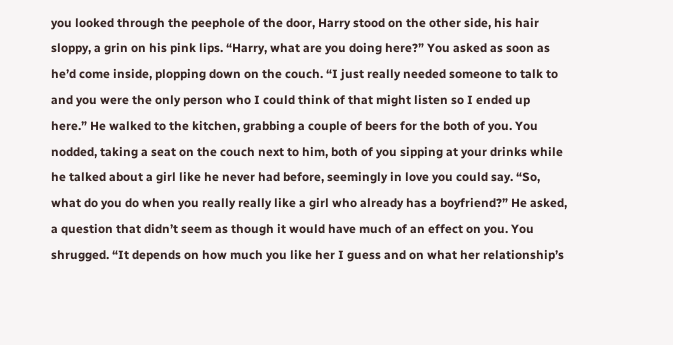you looked through the peephole of the door, Harry stood on the other side, his hair sloppy, a grin on his pink lips. “Harry, what are you doing here?” You asked as soon as he’d come inside, plopping down on the couch. “I just really needed someone to talk to and you were the only person who I could think of that might listen so I ended up here.” He walked to the kitchen, grabbing a couple of beers for the both of you. You nodded, taking a seat on the couch next to him, both of you sipping at your drinks while he talked about a girl like he never had before, seemingly in love you could say. “So, what do you do when you really really like a girl who already has a boyfriend?” He asked, a question that didn’t seem as though it would have much of an effect on you. You shrugged. “It depends on how much you like her I guess and on what her relationship’s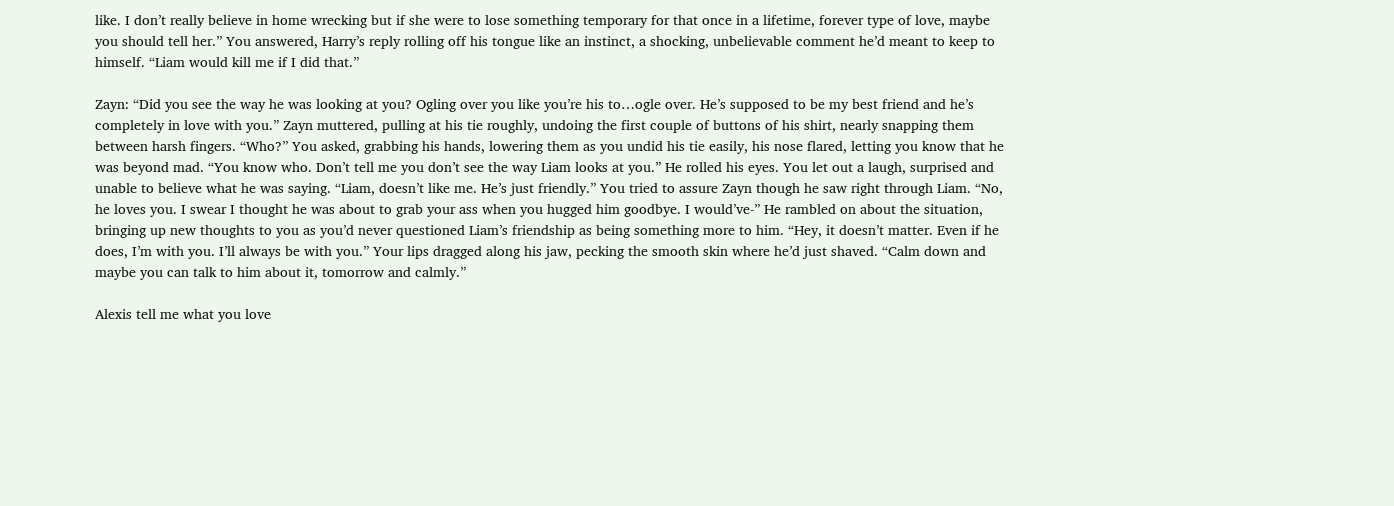like. I don’t really believe in home wrecking but if she were to lose something temporary for that once in a lifetime, forever type of love, maybe you should tell her.” You answered, Harry’s reply rolling off his tongue like an instinct, a shocking, unbelievable comment he’d meant to keep to himself. “Liam would kill me if I did that.”

Zayn: “Did you see the way he was looking at you? Ogling over you like you’re his to…ogle over. He’s supposed to be my best friend and he’s completely in love with you.” Zayn muttered, pulling at his tie roughly, undoing the first couple of buttons of his shirt, nearly snapping them between harsh fingers. “Who?” You asked, grabbing his hands, lowering them as you undid his tie easily, his nose flared, letting you know that he was beyond mad. “You know who. Don’t tell me you don’t see the way Liam looks at you.” He rolled his eyes. You let out a laugh, surprised and unable to believe what he was saying. “Liam, doesn’t like me. He’s just friendly.” You tried to assure Zayn though he saw right through Liam. “No, he loves you. I swear I thought he was about to grab your ass when you hugged him goodbye. I would’ve-” He rambled on about the situation, bringing up new thoughts to you as you’d never questioned Liam’s friendship as being something more to him. “Hey, it doesn’t matter. Even if he does, I’m with you. I’ll always be with you.” Your lips dragged along his jaw, pecking the smooth skin where he’d just shaved. “Calm down and maybe you can talk to him about it, tomorrow and calmly.”

Alexis tell me what you love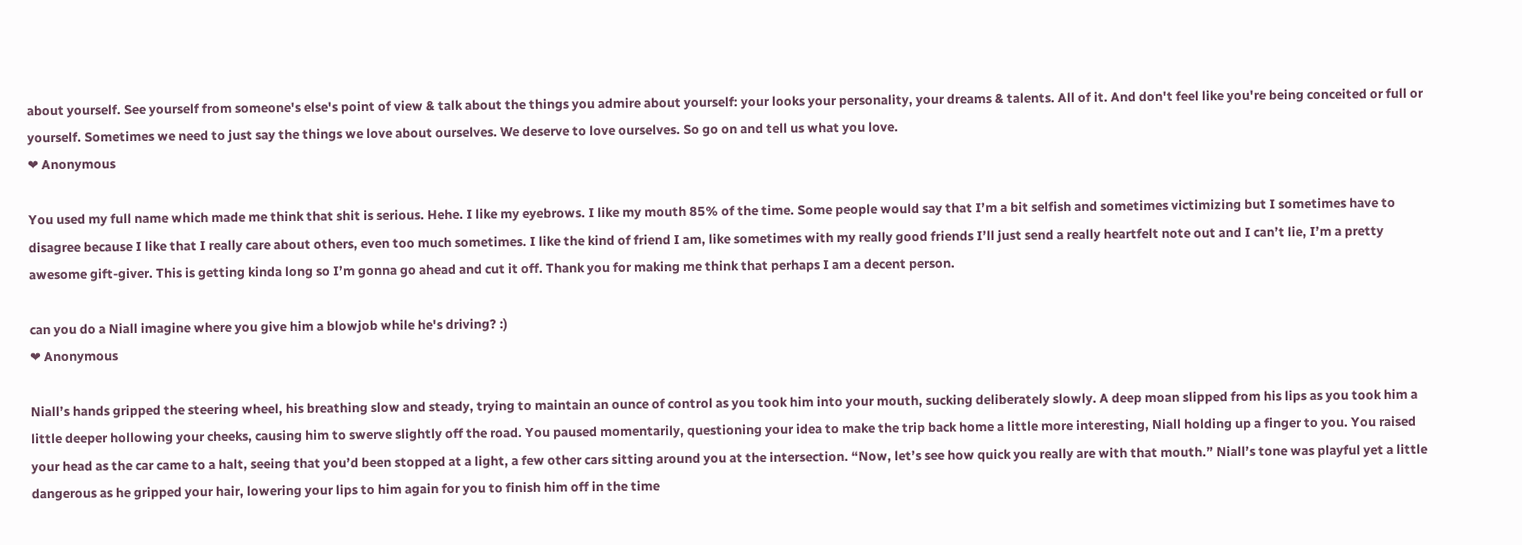about yourself. See yourself from someone's else's point of view & talk about the things you admire about yourself: your looks your personality, your dreams & talents. All of it. And don't feel like you're being conceited or full or yourself. Sometimes we need to just say the things we love about ourselves. We deserve to love ourselves. So go on and tell us what you love.
❤ Anonymous

You used my full name which made me think that shit is serious. Hehe. I like my eyebrows. I like my mouth 85% of the time. Some people would say that I’m a bit selfish and sometimes victimizing but I sometimes have to disagree because I like that I really care about others, even too much sometimes. I like the kind of friend I am, like sometimes with my really good friends I’ll just send a really heartfelt note out and I can’t lie, I’m a pretty awesome gift-giver. This is getting kinda long so I’m gonna go ahead and cut it off. Thank you for making me think that perhaps I am a decent person.

can you do a Niall imagine where you give him a blowjob while he's driving? :)
❤ Anonymous

Niall’s hands gripped the steering wheel, his breathing slow and steady, trying to maintain an ounce of control as you took him into your mouth, sucking deliberately slowly. A deep moan slipped from his lips as you took him a little deeper hollowing your cheeks, causing him to swerve slightly off the road. You paused momentarily, questioning your idea to make the trip back home a little more interesting, Niall holding up a finger to you. You raised your head as the car came to a halt, seeing that you’d been stopped at a light, a few other cars sitting around you at the intersection. “Now, let’s see how quick you really are with that mouth.” Niall’s tone was playful yet a little dangerous as he gripped your hair, lowering your lips to him again for you to finish him off in the time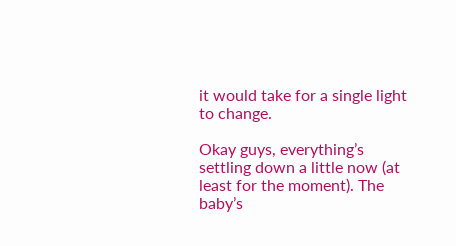it would take for a single light to change.

Okay guys, everything’s settling down a little now (at least for the moment). The baby’s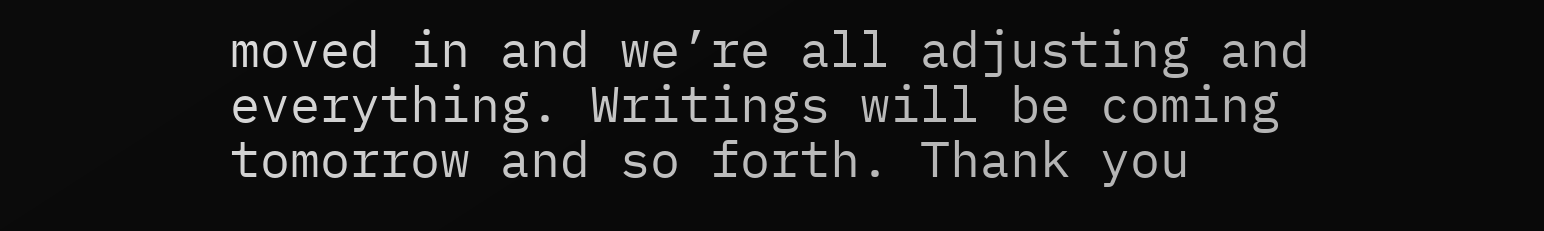moved in and we’re all adjusting and everything. Writings will be coming tomorrow and so forth. Thank you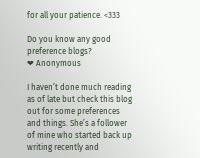for all your patience. <333

Do you know any good preference blogs?
❤ Anonymous

I haven’t done much reading as of late but check this blog out for some preferences and things. She’s a follower of mine who started back up writing recently and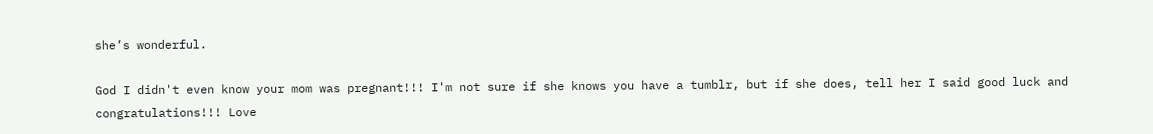she’s wonderful.

God I didn't even know your mom was pregnant!!! I'm not sure if she knows you have a tumblr, but if she does, tell her I said good luck and congratulations!!! Love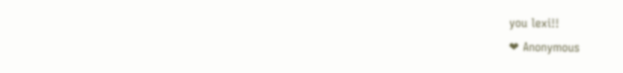you lexi!!
❤ Anonymous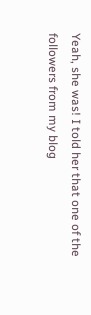Yeah, she was! I told her that one of the followers from my blog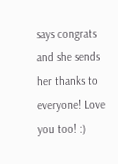says congrats and she sends her thanks to everyone! Love you too! :)